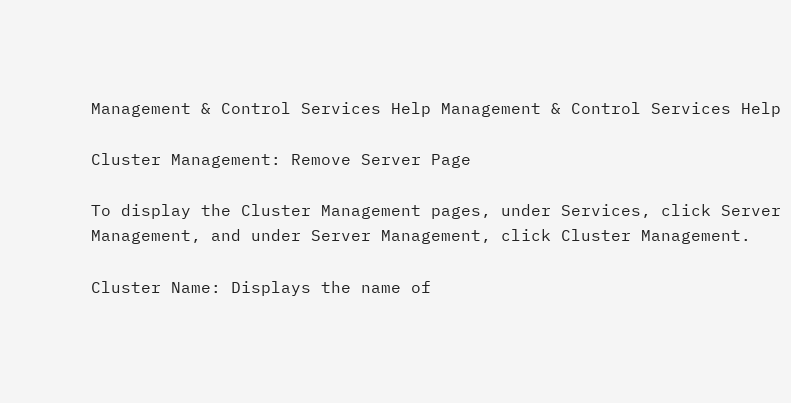Management & Control Services Help Management & Control Services Help

Cluster Management: Remove Server Page

To display the Cluster Management pages, under Services, click Server Management, and under Server Management, click Cluster Management.

Cluster Name: Displays the name of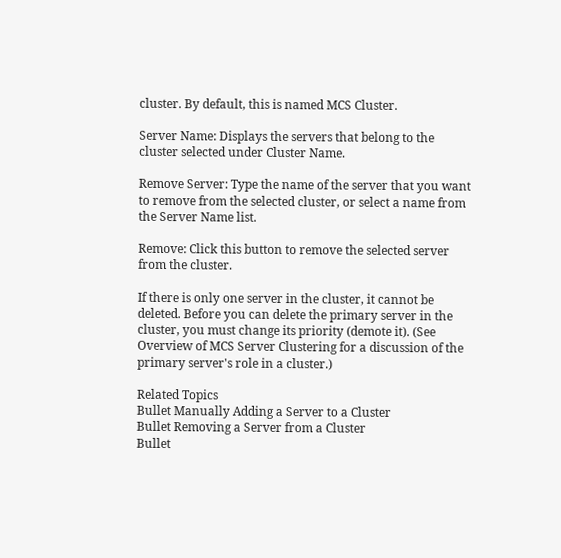cluster. By default, this is named MCS Cluster.

Server Name: Displays the servers that belong to the cluster selected under Cluster Name.

Remove Server: Type the name of the server that you want to remove from the selected cluster, or select a name from the Server Name list.

Remove: Click this button to remove the selected server from the cluster.

If there is only one server in the cluster, it cannot be deleted. Before you can delete the primary server in the cluster, you must change its priority (demote it). (See Overview of MCS Server Clustering for a discussion of the primary server's role in a cluster.)

Related Topics
Bullet Manually Adding a Server to a Cluster
Bullet Removing a Server from a Cluster
Bullet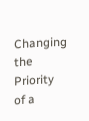Changing the Priority of a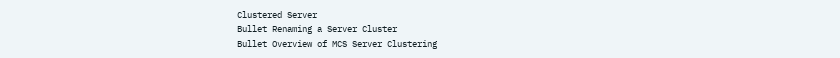Clustered Server
Bullet Renaming a Server Cluster
Bullet Overview of MCS Server Clustering